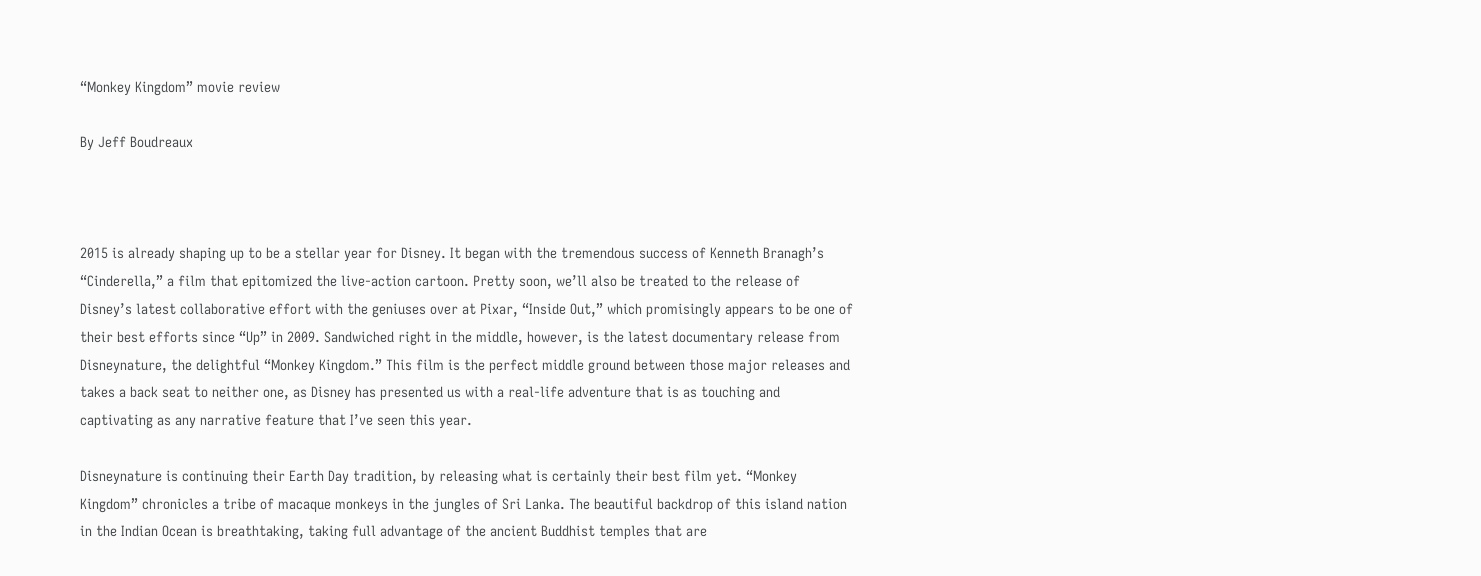“Monkey Kingdom” movie review

By Jeff Boudreaux



2015 is already shaping up to be a stellar year for Disney. It began with the tremendous success of Kenneth Branagh’s “Cinderella,” a film that epitomized the live-action cartoon. Pretty soon, we’ll also be treated to the release of Disney’s latest collaborative effort with the geniuses over at Pixar, “Inside Out,” which promisingly appears to be one of their best efforts since “Up” in 2009. Sandwiched right in the middle, however, is the latest documentary release from Disneynature, the delightful “Monkey Kingdom.” This film is the perfect middle ground between those major releases and takes a back seat to neither one, as Disney has presented us with a real-life adventure that is as touching and captivating as any narrative feature that I’ve seen this year.

Disneynature is continuing their Earth Day tradition, by releasing what is certainly their best film yet. “Monkey Kingdom” chronicles a tribe of macaque monkeys in the jungles of Sri Lanka. The beautiful backdrop of this island nation in the Indian Ocean is breathtaking, taking full advantage of the ancient Buddhist temples that are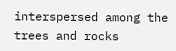interspersed among the trees and rocks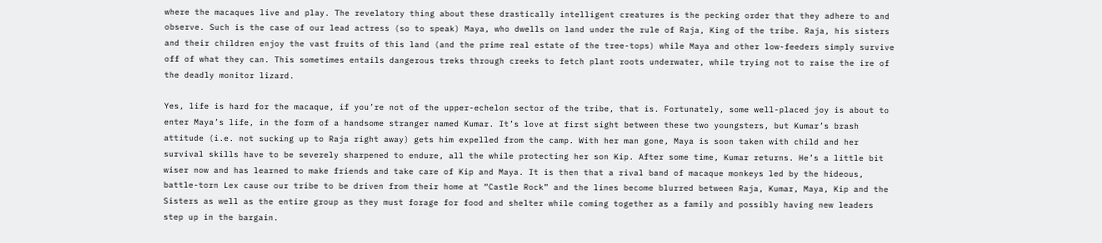where the macaques live and play. The revelatory thing about these drastically intelligent creatures is the pecking order that they adhere to and observe. Such is the case of our lead actress (so to speak) Maya, who dwells on land under the rule of Raja, King of the tribe. Raja, his sisters and their children enjoy the vast fruits of this land (and the prime real estate of the tree-tops) while Maya and other low-feeders simply survive off of what they can. This sometimes entails dangerous treks through creeks to fetch plant roots underwater, while trying not to raise the ire of the deadly monitor lizard.

Yes, life is hard for the macaque, if you’re not of the upper-echelon sector of the tribe, that is. Fortunately, some well-placed joy is about to enter Maya’s life, in the form of a handsome stranger named Kumar. It’s love at first sight between these two youngsters, but Kumar’s brash attitude (i.e. not sucking up to Raja right away) gets him expelled from the camp. With her man gone, Maya is soon taken with child and her survival skills have to be severely sharpened to endure, all the while protecting her son Kip. After some time, Kumar returns. He’s a little bit wiser now and has learned to make friends and take care of Kip and Maya. It is then that a rival band of macaque monkeys led by the hideous, battle-torn Lex cause our tribe to be driven from their home at “Castle Rock” and the lines become blurred between Raja, Kumar, Maya, Kip and the Sisters as well as the entire group as they must forage for food and shelter while coming together as a family and possibly having new leaders step up in the bargain.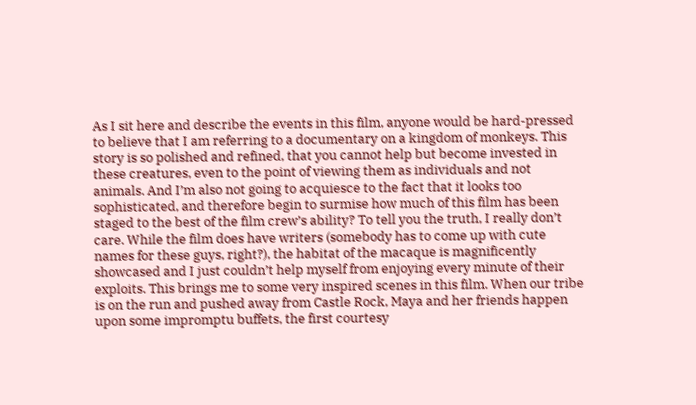As I sit here and describe the events in this film, anyone would be hard-pressed to believe that I am referring to a documentary on a kingdom of monkeys. This story is so polished and refined, that you cannot help but become invested in these creatures, even to the point of viewing them as individuals and not animals. And I’m also not going to acquiesce to the fact that it looks too sophisticated, and therefore begin to surmise how much of this film has been staged to the best of the film crew’s ability? To tell you the truth, I really don’t care. While the film does have writers (somebody has to come up with cute names for these guys, right?), the habitat of the macaque is magnificently showcased and I just couldn’t help myself from enjoying every minute of their exploits. This brings me to some very inspired scenes in this film. When our tribe is on the run and pushed away from Castle Rock, Maya and her friends happen upon some impromptu buffets, the first courtesy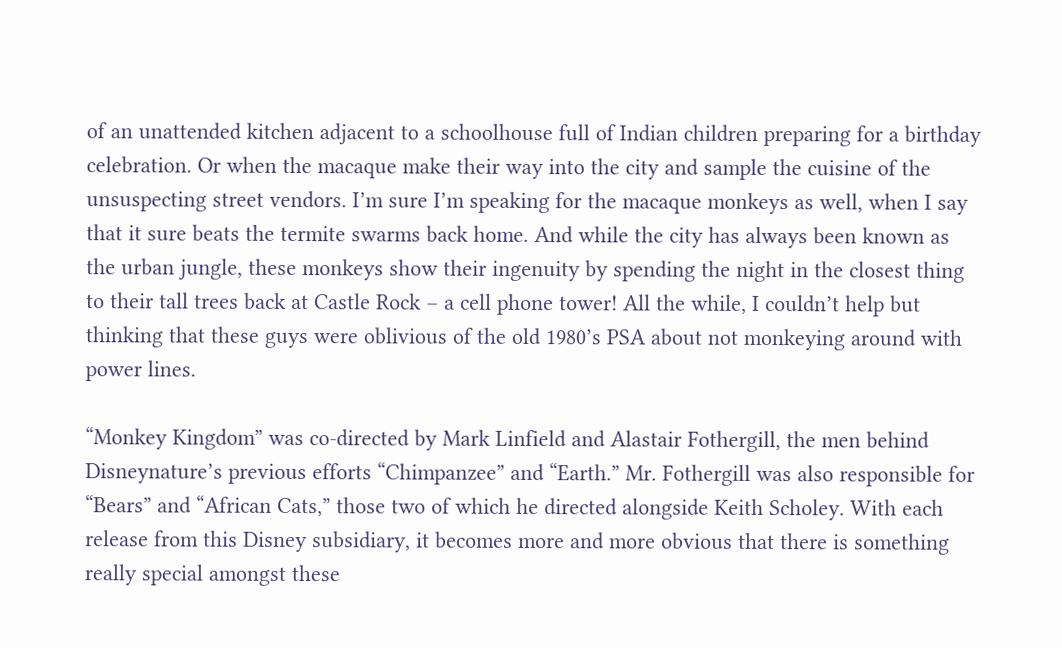of an unattended kitchen adjacent to a schoolhouse full of Indian children preparing for a birthday celebration. Or when the macaque make their way into the city and sample the cuisine of the unsuspecting street vendors. I’m sure I’m speaking for the macaque monkeys as well, when I say that it sure beats the termite swarms back home. And while the city has always been known as the urban jungle, these monkeys show their ingenuity by spending the night in the closest thing to their tall trees back at Castle Rock – a cell phone tower! All the while, I couldn’t help but thinking that these guys were oblivious of the old 1980’s PSA about not monkeying around with power lines.

“Monkey Kingdom” was co-directed by Mark Linfield and Alastair Fothergill, the men behind Disneynature’s previous efforts “Chimpanzee” and “Earth.” Mr. Fothergill was also responsible for “Bears” and “African Cats,” those two of which he directed alongside Keith Scholey. With each release from this Disney subsidiary, it becomes more and more obvious that there is something really special amongst these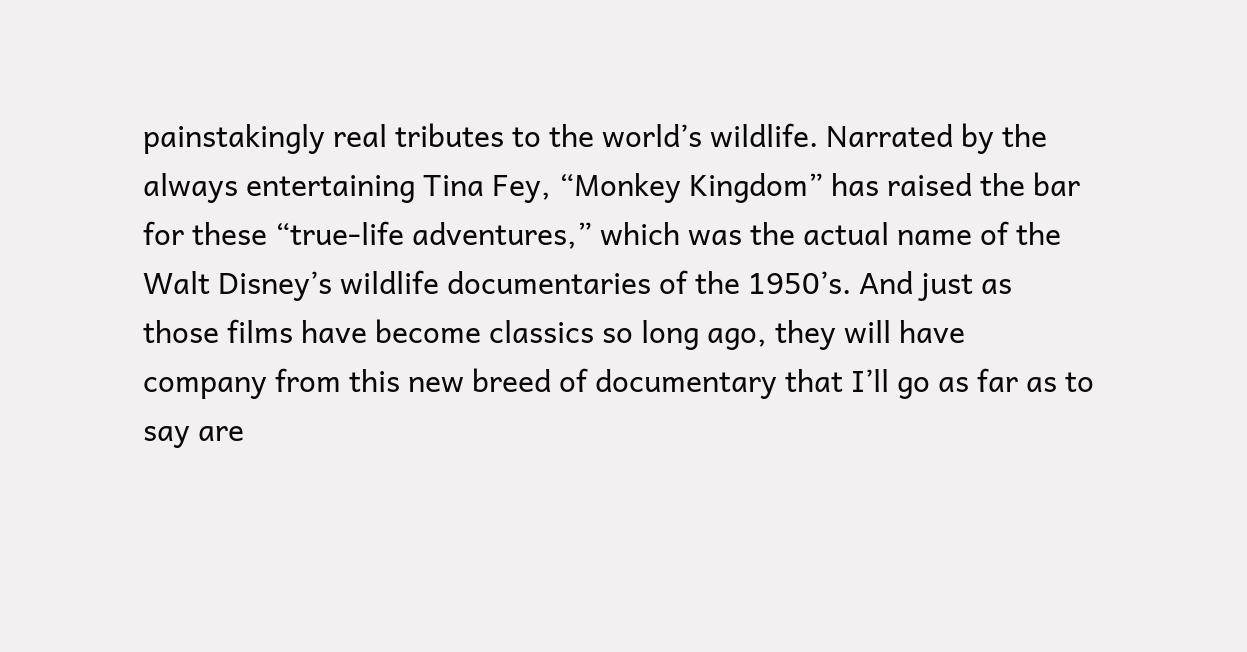painstakingly real tributes to the world’s wildlife. Narrated by the always entertaining Tina Fey, “Monkey Kingdom” has raised the bar for these “true-life adventures,” which was the actual name of the Walt Disney’s wildlife documentaries of the 1950’s. And just as those films have become classics so long ago, they will have company from this new breed of documentary that I’ll go as far as to say are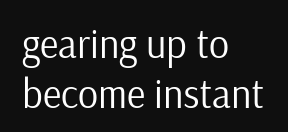gearing up to become instant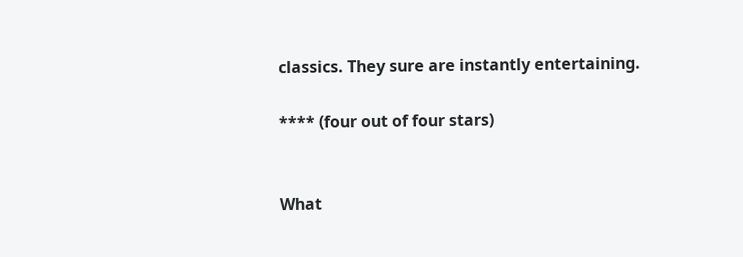classics. They sure are instantly entertaining.

**** (four out of four stars)


What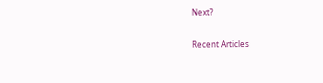Next?

Recent Articles